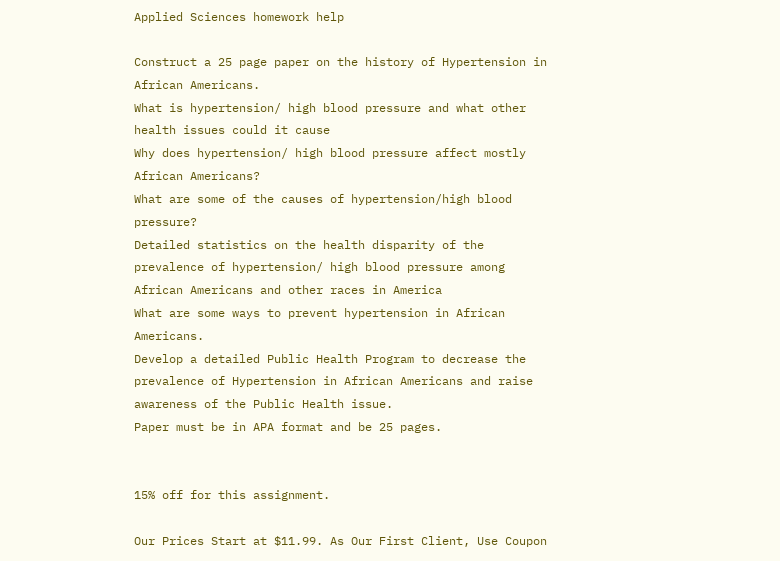Applied Sciences homework help

Construct a 25 page paper on the history of Hypertension in African Americans.
What is hypertension/ high blood pressure and what other health issues could it cause
Why does hypertension/ high blood pressure affect mostly African Americans?
What are some of the causes of hypertension/high blood pressure?
Detailed statistics on the health disparity of the prevalence of hypertension/ high blood pressure among African Americans and other races in America
What are some ways to prevent hypertension in African Americans.
Develop a detailed Public Health Program to decrease the prevalence of Hypertension in African Americans and raise awareness of the Public Health issue.
Paper must be in APA format and be 25 pages.


15% off for this assignment.

Our Prices Start at $11.99. As Our First Client, Use Coupon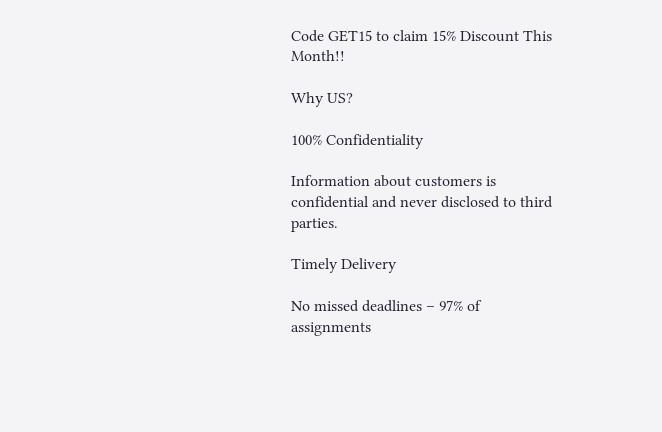Code GET15 to claim 15% Discount This Month!!

Why US?

100% Confidentiality

Information about customers is confidential and never disclosed to third parties.

Timely Delivery

No missed deadlines – 97% of assignments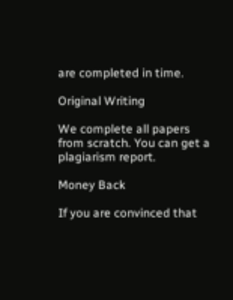are completed in time.

Original Writing

We complete all papers from scratch. You can get a plagiarism report.

Money Back

If you are convinced that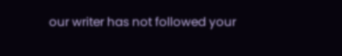our writer has not followed your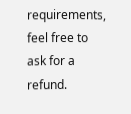requirements, feel free to ask for a refund.